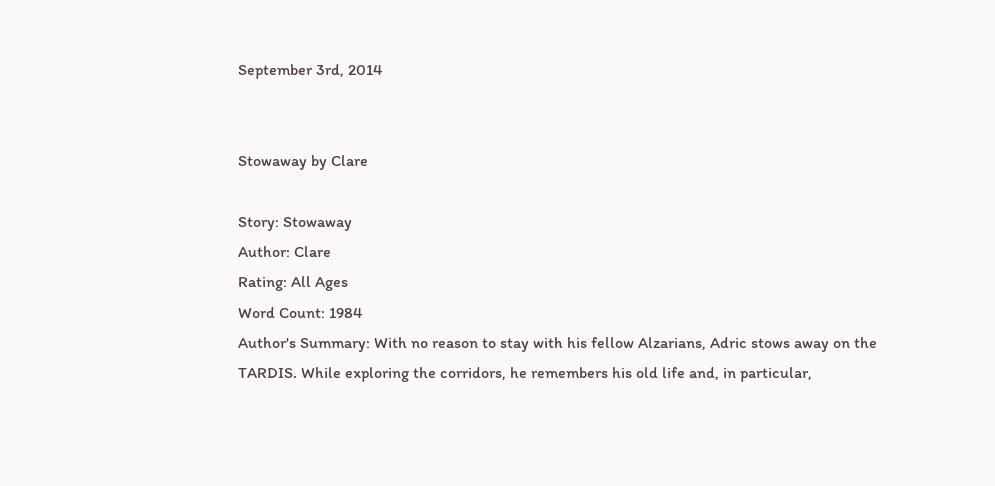September 3rd, 2014


Stowaway by Clare

Story: Stowaway
Author: Clare
Rating: All Ages
Word Count: 1984
Author's Summary: With no reason to stay with his fellow Alzarians, Adric stows away on the TARDIS. While exploring the corridors, he remembers his old life and, in particular,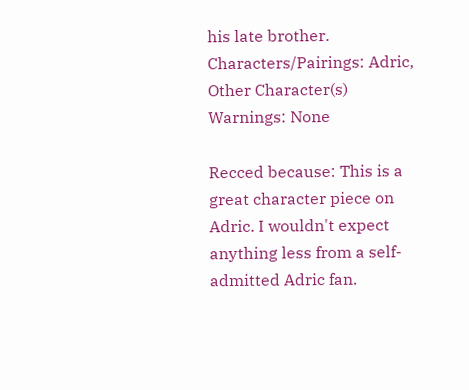his late brother.
Characters/Pairings: Adric, Other Character(s)
Warnings: None

Recced because: This is a great character piece on Adric. I wouldn't expect anything less from a self-admitted Adric fan.